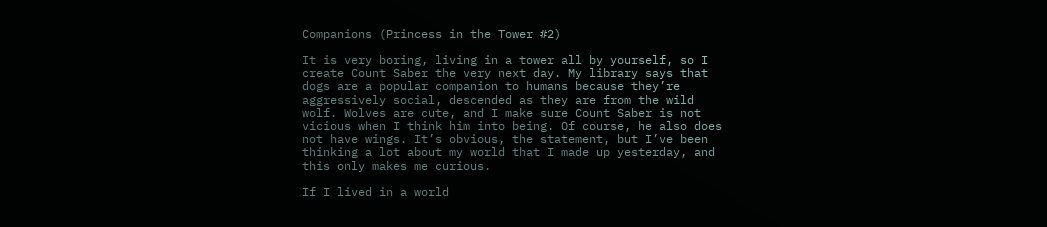Companions (Princess in the Tower #2)

It is very boring, living in a tower all by yourself, so I create Count Saber the very next day. My library says that dogs are a popular companion to humans because they’re aggressively social, descended as they are from the wild wolf. Wolves are cute, and I make sure Count Saber is not vicious when I think him into being. Of course, he also does not have wings. It’s obvious, the statement, but I’ve been thinking a lot about my world that I made up yesterday, and this only makes me curious.

If I lived in a world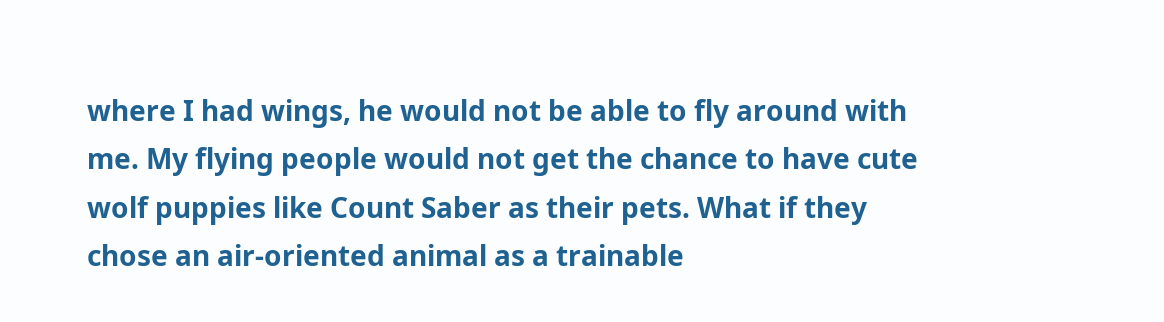where I had wings, he would not be able to fly around with me. My flying people would not get the chance to have cute wolf puppies like Count Saber as their pets. What if they chose an air-oriented animal as a trainable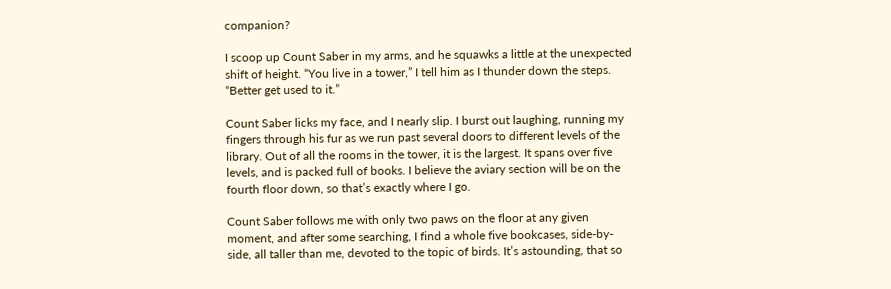companion?

I scoop up Count Saber in my arms, and he squawks a little at the unexpected shift of height. “You live in a tower,” I tell him as I thunder down the steps. “Better get used to it.”

Count Saber licks my face, and I nearly slip. I burst out laughing, running my fingers through his fur as we run past several doors to different levels of the library. Out of all the rooms in the tower, it is the largest. It spans over five levels, and is packed full of books. I believe the aviary section will be on the fourth floor down, so that’s exactly where I go.

Count Saber follows me with only two paws on the floor at any given moment, and after some searching, I find a whole five bookcases, side-by-side, all taller than me, devoted to the topic of birds. It’s astounding, that so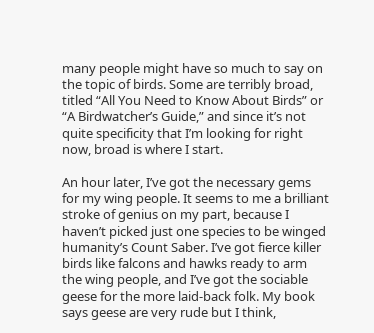many people might have so much to say on the topic of birds. Some are terribly broad, titled “All You Need to Know About Birds” or “A Birdwatcher’s Guide,” and since it’s not quite specificity that I’m looking for right now, broad is where I start.

An hour later, I’ve got the necessary gems for my wing people. It seems to me a brilliant stroke of genius on my part, because I haven’t picked just one species to be winged humanity’s Count Saber. I’ve got fierce killer birds like falcons and hawks ready to arm the wing people, and I’ve got the sociable geese for the more laid-back folk. My book says geese are very rude but I think,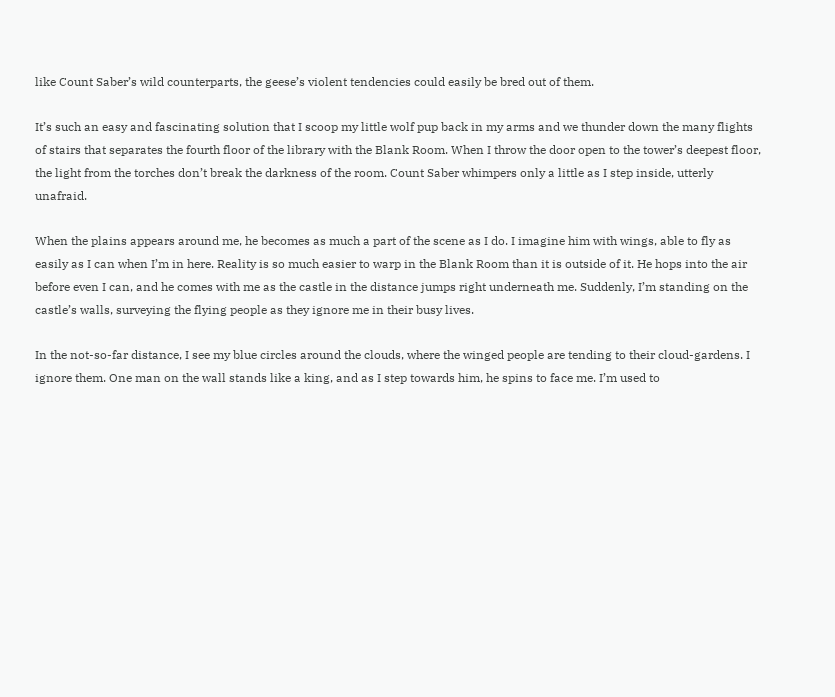like Count Saber’s wild counterparts, the geese’s violent tendencies could easily be bred out of them.

It’s such an easy and fascinating solution that I scoop my little wolf pup back in my arms and we thunder down the many flights of stairs that separates the fourth floor of the library with the Blank Room. When I throw the door open to the tower’s deepest floor, the light from the torches don’t break the darkness of the room. Count Saber whimpers only a little as I step inside, utterly unafraid.

When the plains appears around me, he becomes as much a part of the scene as I do. I imagine him with wings, able to fly as easily as I can when I’m in here. Reality is so much easier to warp in the Blank Room than it is outside of it. He hops into the air before even I can, and he comes with me as the castle in the distance jumps right underneath me. Suddenly, I’m standing on the castle’s walls, surveying the flying people as they ignore me in their busy lives.

In the not-so-far distance, I see my blue circles around the clouds, where the winged people are tending to their cloud-gardens. I ignore them. One man on the wall stands like a king, and as I step towards him, he spins to face me. I’m used to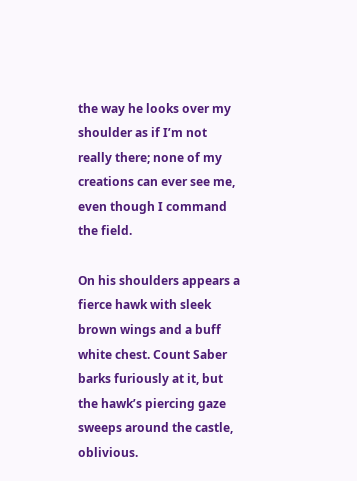the way he looks over my shoulder as if I’m not really there; none of my creations can ever see me, even though I command the field.

On his shoulders appears a fierce hawk with sleek brown wings and a buff white chest. Count Saber barks furiously at it, but the hawk’s piercing gaze sweeps around the castle, oblivious.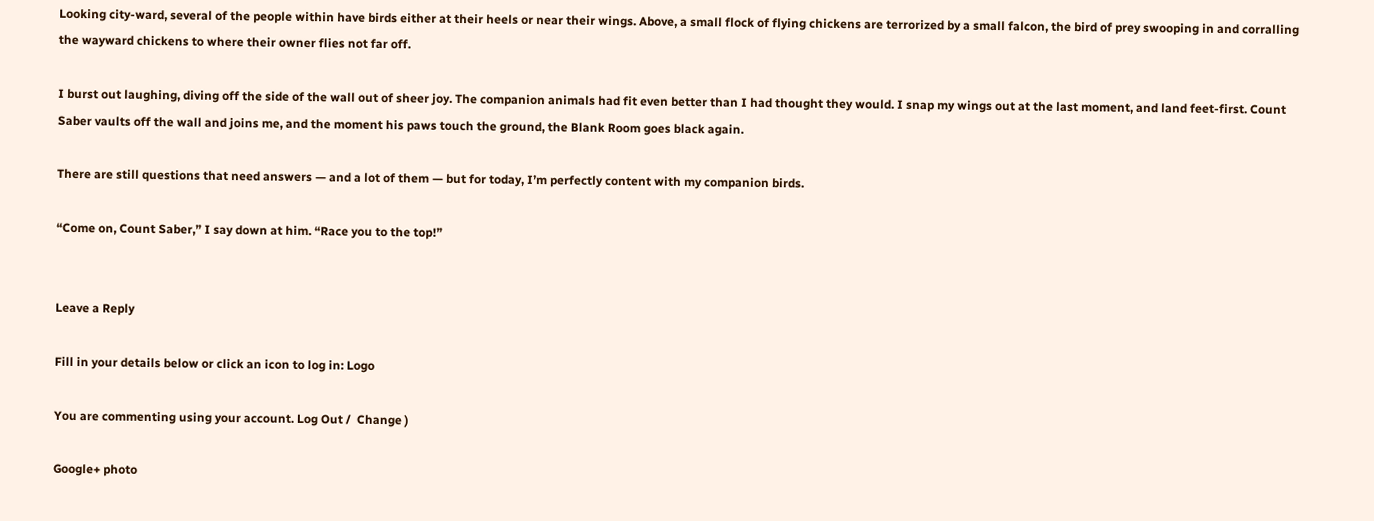Looking city-ward, several of the people within have birds either at their heels or near their wings. Above, a small flock of flying chickens are terrorized by a small falcon, the bird of prey swooping in and corralling the wayward chickens to where their owner flies not far off.

I burst out laughing, diving off the side of the wall out of sheer joy. The companion animals had fit even better than I had thought they would. I snap my wings out at the last moment, and land feet-first. Count Saber vaults off the wall and joins me, and the moment his paws touch the ground, the Blank Room goes black again.

There are still questions that need answers — and a lot of them — but for today, I’m perfectly content with my companion birds.

“Come on, Count Saber,” I say down at him. “Race you to the top!”


Leave a Reply

Fill in your details below or click an icon to log in: Logo

You are commenting using your account. Log Out /  Change )

Google+ photo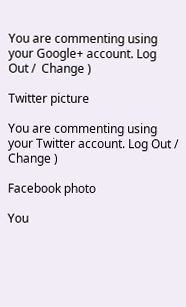You are commenting using your Google+ account. Log Out /  Change )

Twitter picture

You are commenting using your Twitter account. Log Out /  Change )

Facebook photo

You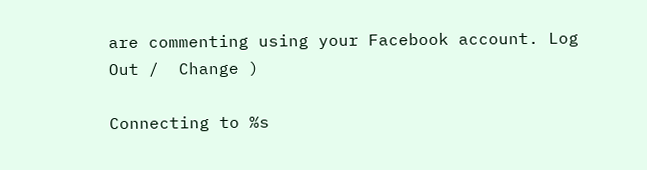are commenting using your Facebook account. Log Out /  Change )

Connecting to %s